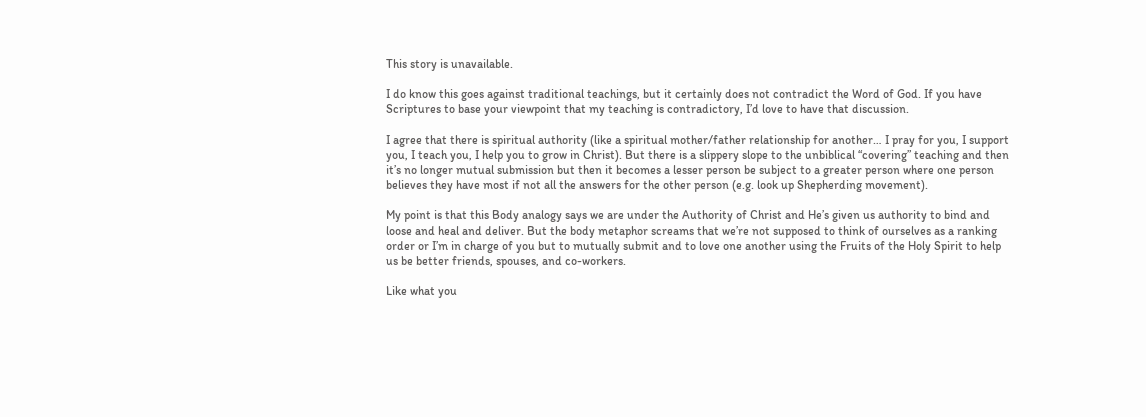This story is unavailable.

I do know this goes against traditional teachings, but it certainly does not contradict the Word of God. If you have Scriptures to base your viewpoint that my teaching is contradictory, I’d love to have that discussion.

I agree that there is spiritual authority (like a spiritual mother/father relationship for another… I pray for you, I support you, I teach you, I help you to grow in Christ). But there is a slippery slope to the unbiblical “covering” teaching and then it’s no longer mutual submission but then it becomes a lesser person be subject to a greater person where one person believes they have most if not all the answers for the other person (e.g. look up Shepherding movement).

My point is that this Body analogy says we are under the Authority of Christ and He’s given us authority to bind and loose and heal and deliver. But the body metaphor screams that we’re not supposed to think of ourselves as a ranking order or I’m in charge of you but to mutually submit and to love one another using the Fruits of the Holy Spirit to help us be better friends, spouses, and co-workers.

Like what you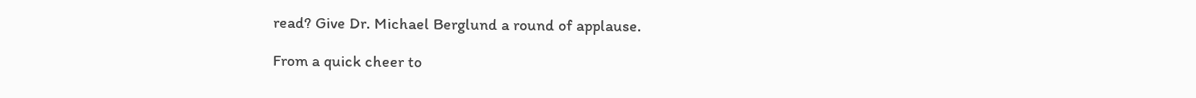read? Give Dr. Michael Berglund a round of applause.

From a quick cheer to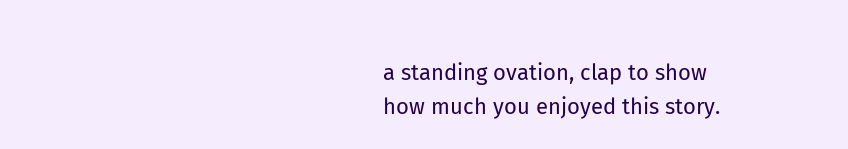a standing ovation, clap to show how much you enjoyed this story.